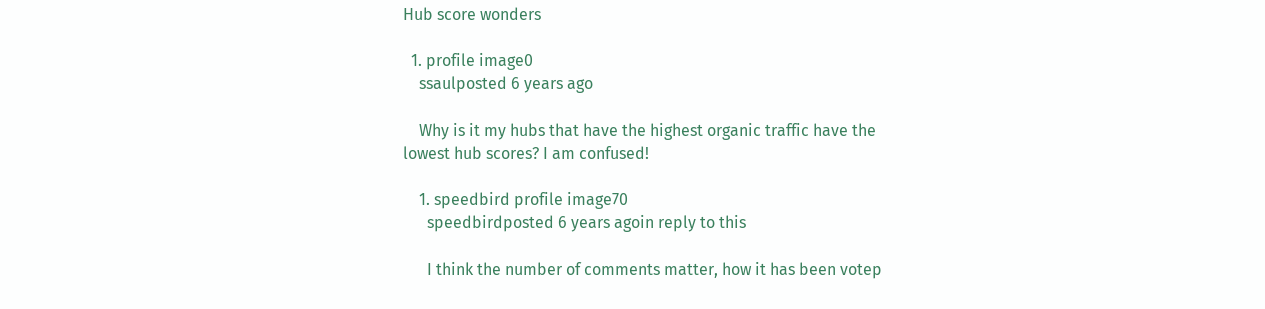Hub score wonders

  1. profile image0
    ssaulposted 6 years ago

    Why is it my hubs that have the highest organic traffic have the lowest hub scores? I am confused!

    1. speedbird profile image70
      speedbirdposted 6 years agoin reply to this

      I think the number of comments matter, how it has been votep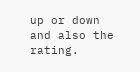up or down and also the rating.